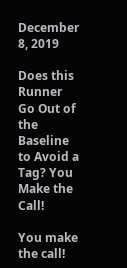December 8, 2019

Does this Runner Go Out of the Baseline to Avoid a Tag? You Make the Call!

You make the call!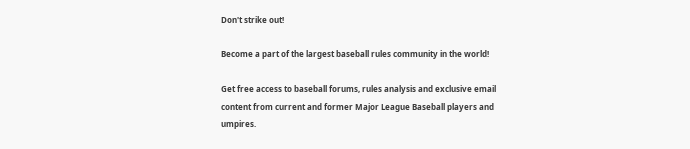Don't strike out!

Become a part of the largest baseball rules community in the world!

Get free access to baseball forums, rules analysis and exclusive email content from current and former Major League Baseball players and umpires.